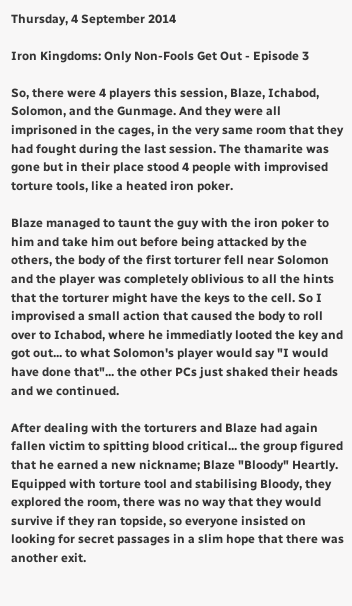Thursday, 4 September 2014

Iron Kingdoms: Only Non-Fools Get Out - Episode 3

So, there were 4 players this session, Blaze, Ichabod, Solomon, and the Gunmage. And they were all imprisoned in the cages, in the very same room that they had fought during the last session. The thamarite was gone but in their place stood 4 people with improvised torture tools, like a heated iron poker.

Blaze managed to taunt the guy with the iron poker to him and take him out before being attacked by the others, the body of the first torturer fell near Solomon and the player was completely oblivious to all the hints that the torturer might have the keys to the cell. So I improvised a small action that caused the body to roll over to Ichabod, where he immediatly looted the key and got out... to what Solomon's player would say "I would have done that"... the other PCs just shaked their heads and we continued.

After dealing with the torturers and Blaze had again fallen victim to spitting blood critical... the group figured that he earned a new nickname; Blaze "Bloody" Heartly. Equipped with torture tool and stabilising Bloody, they explored the room, there was no way that they would survive if they ran topside, so everyone insisted on looking for secret passages in a slim hope that there was another exit.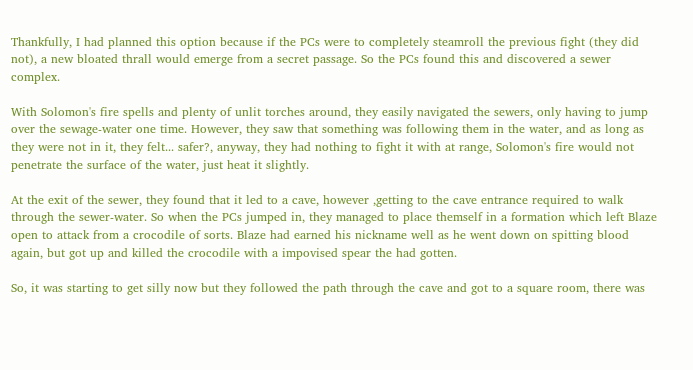Thankfully, I had planned this option because if the PCs were to completely steamroll the previous fight (they did not), a new bloated thrall would emerge from a secret passage. So the PCs found this and discovered a sewer complex.

With Solomon's fire spells and plenty of unlit torches around, they easily navigated the sewers, only having to jump over the sewage-water one time. However, they saw that something was following them in the water, and as long as they were not in it, they felt... safer?, anyway, they had nothing to fight it with at range, Solomon's fire would not penetrate the surface of the water, just heat it slightly.

At the exit of the sewer, they found that it led to a cave, however ,getting to the cave entrance required to walk through the sewer-water. So when the PCs jumped in, they managed to place themself in a formation which left Blaze open to attack from a crocodile of sorts. Blaze had earned his nickname well as he went down on spitting blood again, but got up and killed the crocodile with a impovised spear the had gotten.

So, it was starting to get silly now but they followed the path through the cave and got to a square room, there was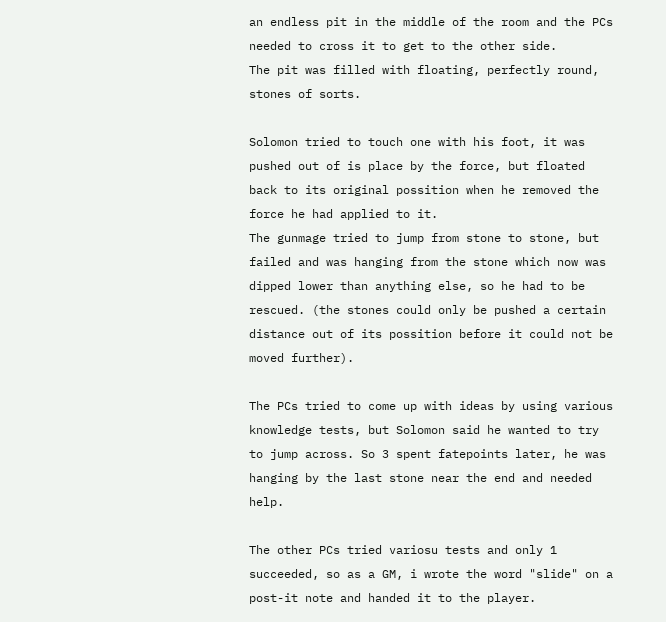an endless pit in the middle of the room and the PCs needed to cross it to get to the other side.
The pit was filled with floating, perfectly round, stones of sorts.

Solomon tried to touch one with his foot, it was pushed out of is place by the force, but floated back to its original possition when he removed the force he had applied to it.
The gunmage tried to jump from stone to stone, but failed and was hanging from the stone which now was dipped lower than anything else, so he had to be rescued. (the stones could only be pushed a certain distance out of its possition before it could not be moved further).

The PCs tried to come up with ideas by using various knowledge tests, but Solomon said he wanted to try to jump across. So 3 spent fatepoints later, he was hanging by the last stone near the end and needed help.

The other PCs tried variosu tests and only 1 succeeded, so as a GM, i wrote the word "slide" on a post-it note and handed it to the player.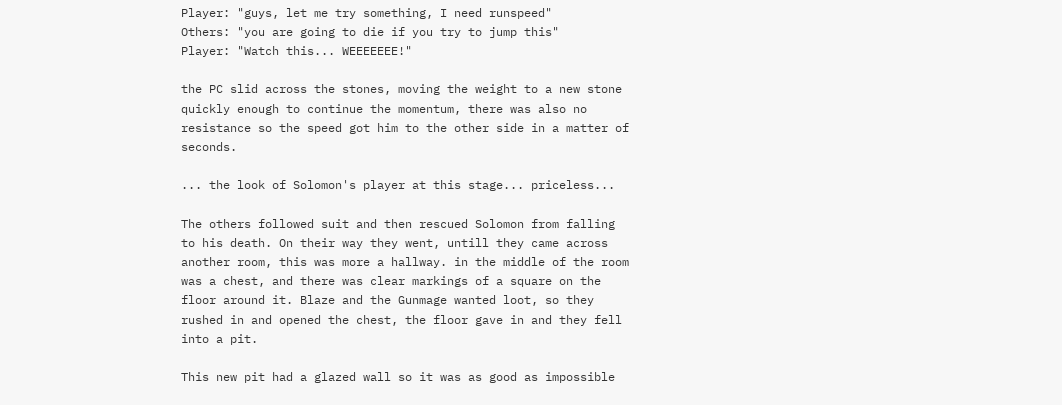Player: "guys, let me try something, I need runspeed"
Others: "you are going to die if you try to jump this"
Player: "Watch this... WEEEEEEE!"

the PC slid across the stones, moving the weight to a new stone quickly enough to continue the momentum, there was also no resistance so the speed got him to the other side in a matter of seconds.

... the look of Solomon's player at this stage... priceless...

The others followed suit and then rescued Solomon from falling to his death. On their way they went, untill they came across another room, this was more a hallway. in the middle of the room was a chest, and there was clear markings of a square on the floor around it. Blaze and the Gunmage wanted loot, so they rushed in and opened the chest, the floor gave in and they fell into a pit.

This new pit had a glazed wall so it was as good as impossible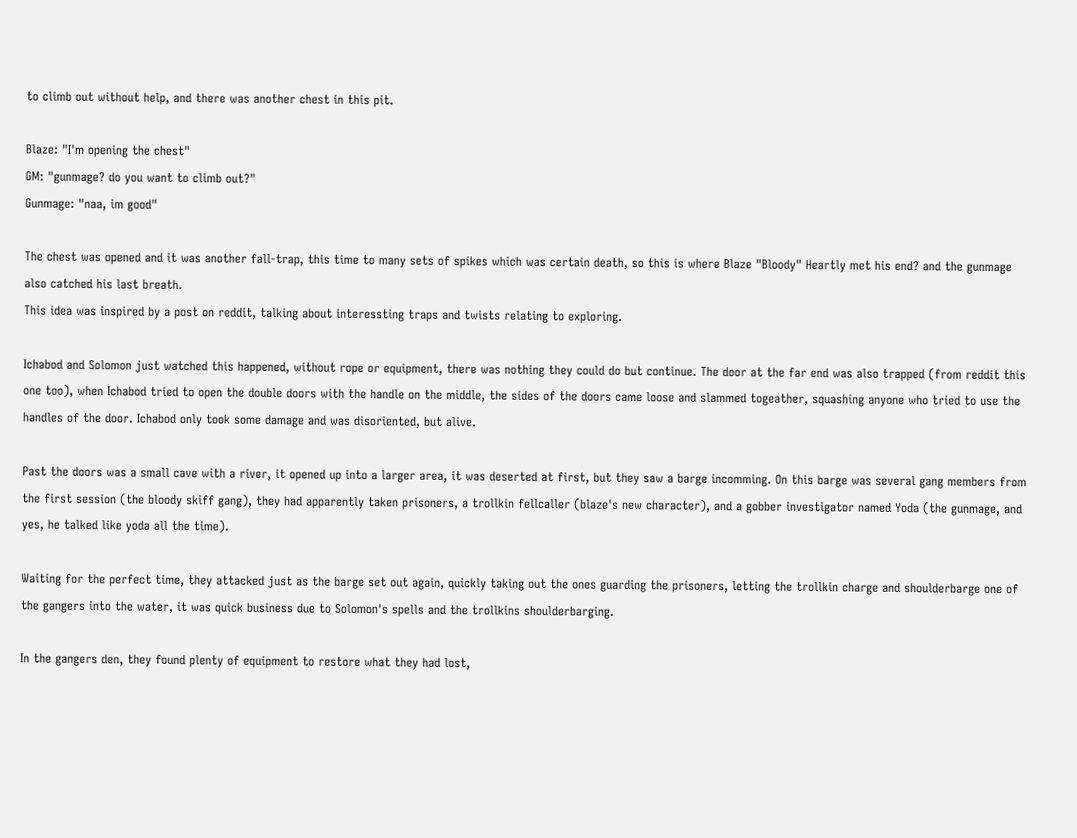to climb out without help, and there was another chest in this pit.

Blaze: "I'm opening the chest"
GM: "gunmage? do you want to climb out?"
Gunmage: "naa, im good"

The chest was opened and it was another fall-trap, this time to many sets of spikes which was certain death, so this is where Blaze "Bloody" Heartly met his end? and the gunmage also catched his last breath.
This idea was inspired by a post on reddit, talking about interessting traps and twists relating to exploring.

Ichabod and Solomon just watched this happened, without rope or equipment, there was nothing they could do but continue. The door at the far end was also trapped (from reddit this one too), when Ichabod tried to open the double doors with the handle on the middle, the sides of the doors came loose and slammed togeather, squashing anyone who tried to use the handles of the door. Ichabod only took some damage and was disoriented, but alive.

Past the doors was a small cave with a river, it opened up into a larger area, it was deserted at first, but they saw a barge incomming. On this barge was several gang members from the first session (the bloody skiff gang), they had apparently taken prisoners, a trollkin fellcaller (blaze's new character), and a gobber investigator named Yoda (the gunmage, and yes, he talked like yoda all the time).

Waiting for the perfect time, they attacked just as the barge set out again, quickly taking out the ones guarding the prisoners, letting the trollkin charge and shoulderbarge one of the gangers into the water, it was quick business due to Solomon's spells and the trollkins shoulderbarging.

In the gangers den, they found plenty of equipment to restore what they had lost,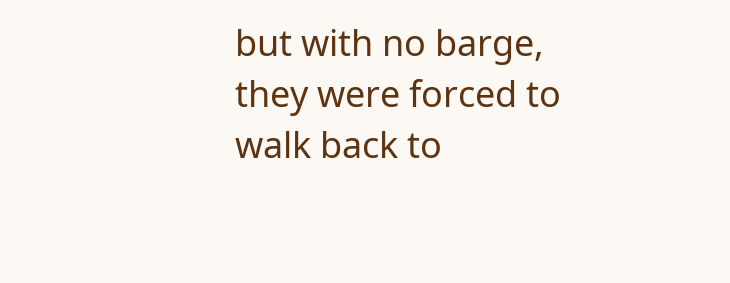but with no barge, they were forced to walk back to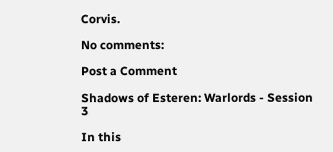Corvis.

No comments:

Post a Comment

Shadows of Esteren: Warlords - Session 3

In this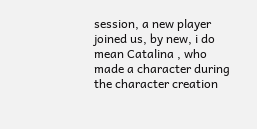session, a new player joined us, by new, i do mean Catalina , who made a character during the character creation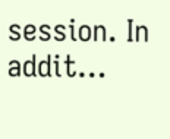session. In addit...